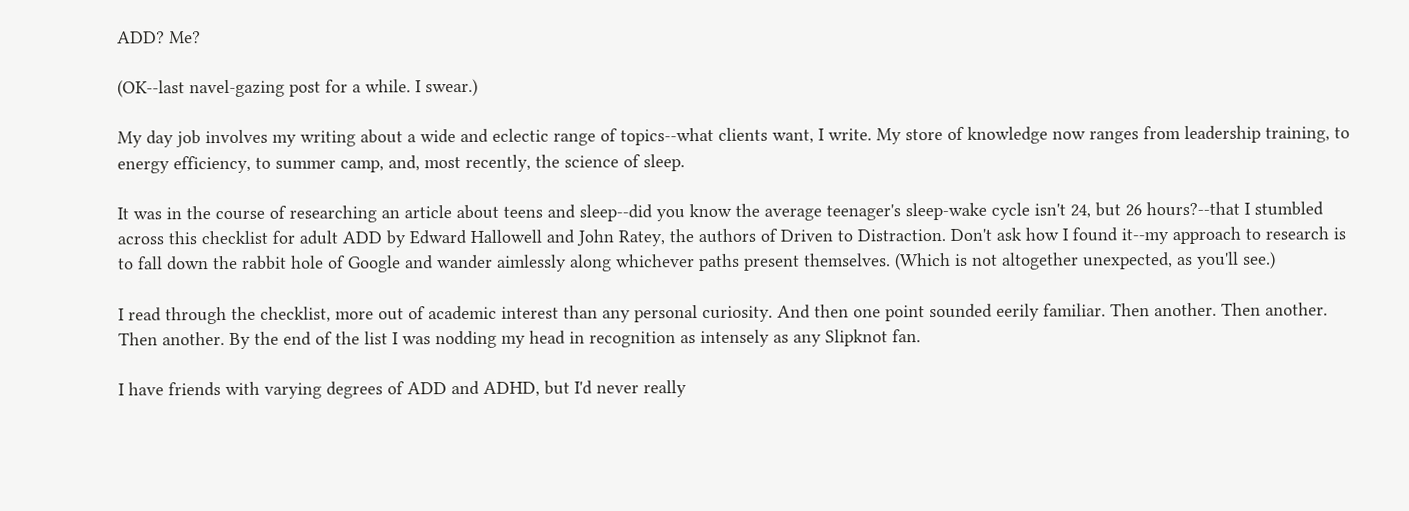ADD? Me?

(OK--last navel-gazing post for a while. I swear.)

My day job involves my writing about a wide and eclectic range of topics--what clients want, I write. My store of knowledge now ranges from leadership training, to energy efficiency, to summer camp, and, most recently, the science of sleep.

It was in the course of researching an article about teens and sleep--did you know the average teenager's sleep-wake cycle isn't 24, but 26 hours?--that I stumbled across this checklist for adult ADD by Edward Hallowell and John Ratey, the authors of Driven to Distraction. Don't ask how I found it--my approach to research is to fall down the rabbit hole of Google and wander aimlessly along whichever paths present themselves. (Which is not altogether unexpected, as you'll see.)

I read through the checklist, more out of academic interest than any personal curiosity. And then one point sounded eerily familiar. Then another. Then another. Then another. By the end of the list I was nodding my head in recognition as intensely as any Slipknot fan.

I have friends with varying degrees of ADD and ADHD, but I'd never really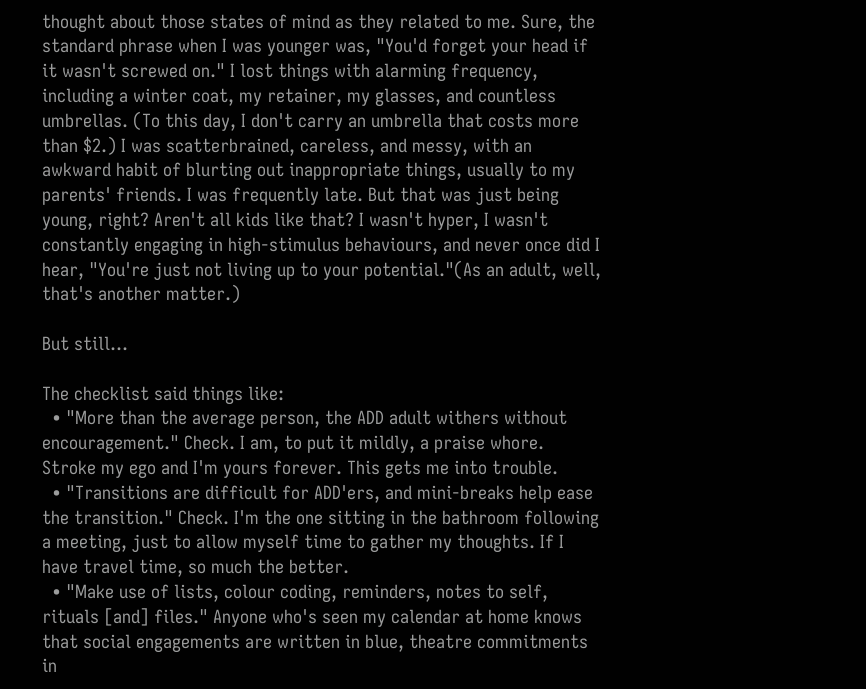thought about those states of mind as they related to me. Sure, the standard phrase when I was younger was, "You'd forget your head if it wasn't screwed on." I lost things with alarming frequency, including a winter coat, my retainer, my glasses, and countless umbrellas. (To this day, I don't carry an umbrella that costs more than $2.) I was scatterbrained, careless, and messy, with an awkward habit of blurting out inappropriate things, usually to my parents' friends. I was frequently late. But that was just being young, right? Aren't all kids like that? I wasn't hyper, I wasn't constantly engaging in high-stimulus behaviours, and never once did I hear, "You're just not living up to your potential."(As an adult, well, that's another matter.)

But still...

The checklist said things like:
  • "More than the average person, the ADD adult withers without encouragement." Check. I am, to put it mildly, a praise whore. Stroke my ego and I'm yours forever. This gets me into trouble.
  • "Transitions are difficult for ADD'ers, and mini-breaks help ease the transition." Check. I'm the one sitting in the bathroom following a meeting, just to allow myself time to gather my thoughts. If I have travel time, so much the better.
  • "Make use of lists, colour coding, reminders, notes to self, rituals [and] files." Anyone who's seen my calendar at home knows that social engagements are written in blue, theatre commitments in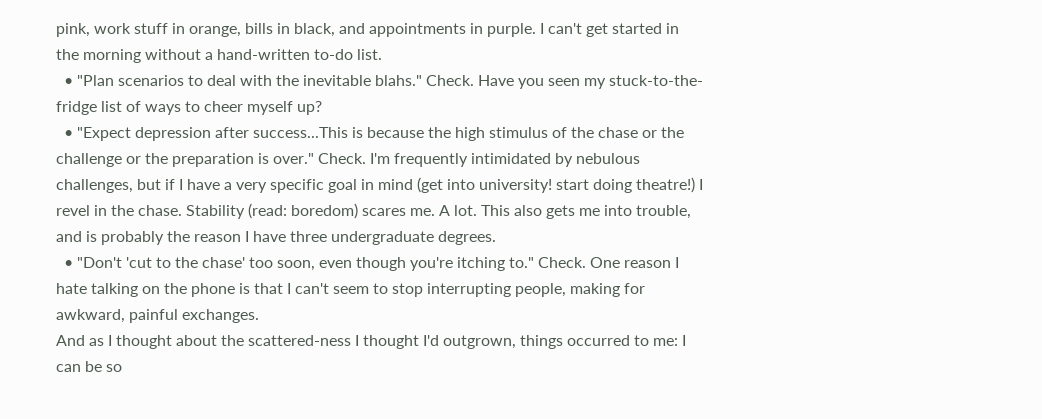pink, work stuff in orange, bills in black, and appointments in purple. I can't get started in the morning without a hand-written to-do list.
  • "Plan scenarios to deal with the inevitable blahs." Check. Have you seen my stuck-to-the-fridge list of ways to cheer myself up?
  • "Expect depression after success...This is because the high stimulus of the chase or the challenge or the preparation is over." Check. I'm frequently intimidated by nebulous challenges, but if I have a very specific goal in mind (get into university! start doing theatre!) I revel in the chase. Stability (read: boredom) scares me. A lot. This also gets me into trouble, and is probably the reason I have three undergraduate degrees.
  • "Don't 'cut to the chase' too soon, even though you're itching to." Check. One reason I hate talking on the phone is that I can't seem to stop interrupting people, making for awkward, painful exchanges.
And as I thought about the scattered-ness I thought I'd outgrown, things occurred to me: I can be so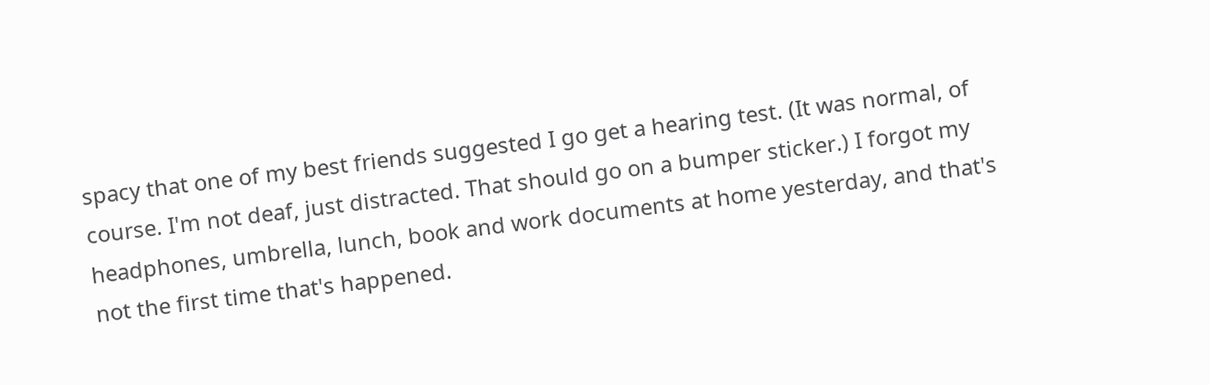spacy that one of my best friends suggested I go get a hearing test. (It was normal, of course. I'm not deaf, just distracted. That should go on a bumper sticker.) I forgot my headphones, umbrella, lunch, book and work documents at home yesterday, and that's not the first time that's happened.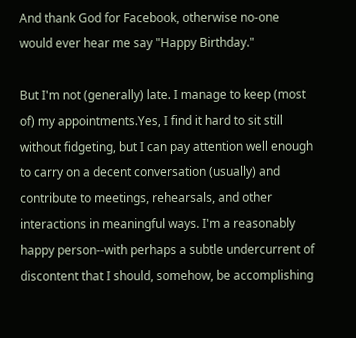And thank God for Facebook, otherwise no-one would ever hear me say "Happy Birthday."

But I'm not (generally) late. I manage to keep (most of) my appointments.Yes, I find it hard to sit still without fidgeting, but I can pay attention well enough to carry on a decent conversation (usually) and contribute to meetings, rehearsals, and other interactions in meaningful ways. I'm a reasonably happy person--with perhaps a subtle undercurrent of discontent that I should, somehow, be accomplishing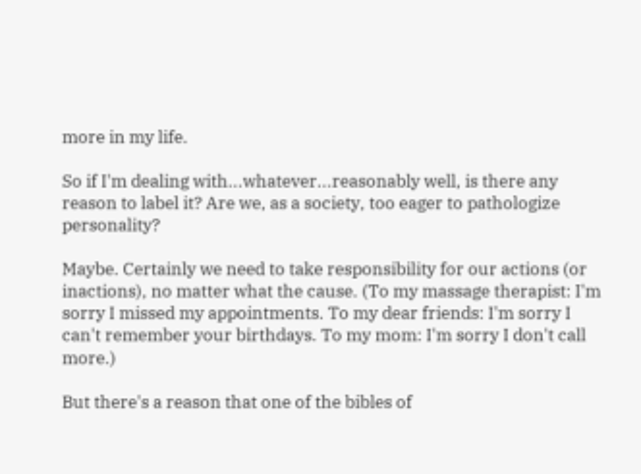more in my life.

So if I'm dealing with...whatever...reasonably well, is there any reason to label it? Are we, as a society, too eager to pathologize personality?

Maybe. Certainly we need to take responsibility for our actions (or inactions), no matter what the cause. (To my massage therapist: I'm sorry I missed my appointments. To my dear friends: I'm sorry I can't remember your birthdays. To my mom: I'm sorry I don't call more.)

But there's a reason that one of the bibles of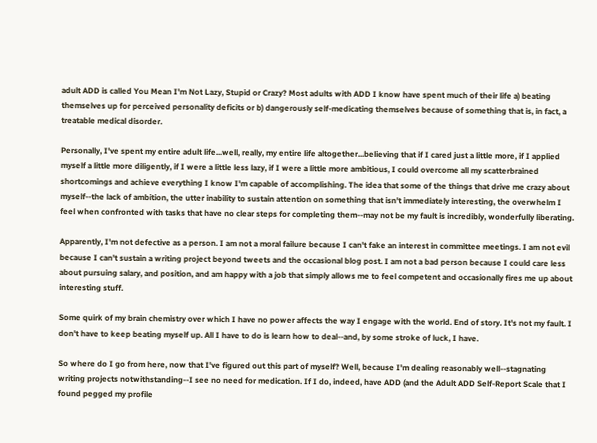adult ADD is called You Mean I'm Not Lazy, Stupid or Crazy? Most adults with ADD I know have spent much of their life a) beating themselves up for perceived personality deficits or b) dangerously self-medicating themselves because of something that is, in fact, a treatable medical disorder.

Personally, I've spent my entire adult life...well, really, my entire life altogether...believing that if I cared just a little more, if I applied myself a little more diligently, if I were a little less lazy, if I were a little more ambitious, I could overcome all my scatterbrained shortcomings and achieve everything I know I'm capable of accomplishing. The idea that some of the things that drive me crazy about myself--the lack of ambition, the utter inability to sustain attention on something that isn't immediately interesting, the overwhelm I feel when confronted with tasks that have no clear steps for completing them--may not be my fault is incredibly, wonderfully liberating.

Apparently, I'm not defective as a person. I am not a moral failure because I can't fake an interest in committee meetings. I am not evil because I can't sustain a writing project beyond tweets and the occasional blog post. I am not a bad person because I could care less about pursuing salary, and position, and am happy with a job that simply allows me to feel competent and occasionally fires me up about interesting stuff.

Some quirk of my brain chemistry over which I have no power affects the way I engage with the world. End of story. It's not my fault. I don't have to keep beating myself up. All I have to do is learn how to deal--and, by some stroke of luck, I have.

So where do I go from here, now that I've figured out this part of myself? Well, because I'm dealing reasonably well--stagnating writing projects notwithstanding--I see no need for medication. If I do, indeed, have ADD (and the Adult ADD Self-Report Scale that I found pegged my profile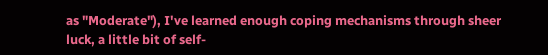as "Moderate"), I've learned enough coping mechanisms through sheer luck, a little bit of self-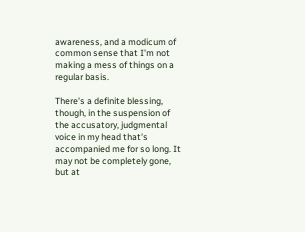awareness, and a modicum of common sense that I'm not making a mess of things on a regular basis.

There's a definite blessing, though, in the suspension of the accusatory, judgmental voice in my head that's accompanied me for so long. It may not be completely gone, but at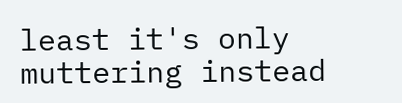least it's only muttering instead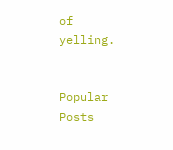of yelling.


Popular Posts